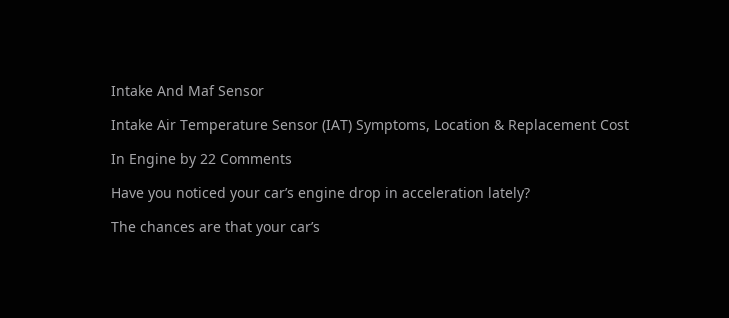Intake And Maf Sensor

Intake Air Temperature Sensor (IAT) Symptoms, Location & Replacement Cost

In Engine by 22 Comments

Have you noticed your car’s engine drop in acceleration lately?

The chances are that your car’s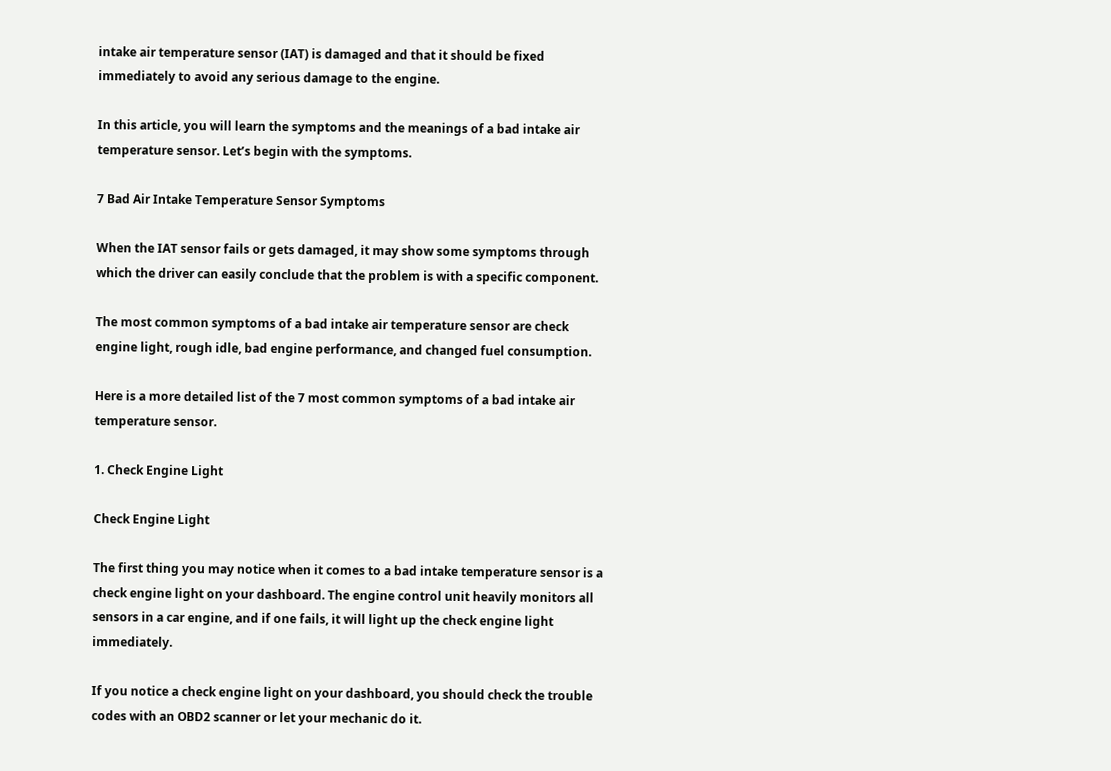intake air temperature sensor (IAT) is damaged and that it should be fixed immediately to avoid any serious damage to the engine.

In this article, you will learn the symptoms and the meanings of a bad intake air temperature sensor. Let’s begin with the symptoms.

7 Bad Air Intake Temperature Sensor Symptoms

When the IAT sensor fails or gets damaged, it may show some symptoms through which the driver can easily conclude that the problem is with a specific component.

The most common symptoms of a bad intake air temperature sensor are check engine light, rough idle, bad engine performance, and changed fuel consumption.

Here is a more detailed list of the 7 most common symptoms of a bad intake air temperature sensor.

1. Check Engine Light

Check Engine Light

The first thing you may notice when it comes to a bad intake temperature sensor is a check engine light on your dashboard. The engine control unit heavily monitors all sensors in a car engine, and if one fails, it will light up the check engine light immediately.

If you notice a check engine light on your dashboard, you should check the trouble codes with an OBD2 scanner or let your mechanic do it.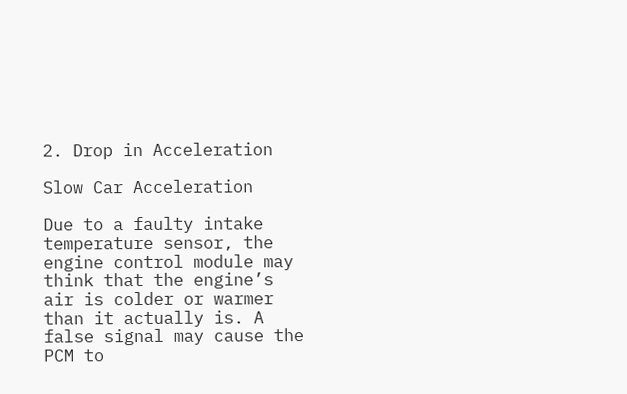2. Drop in Acceleration

Slow Car Acceleration

Due to a faulty intake temperature sensor, the engine control module may think that the engine’s air is colder or warmer than it actually is. A false signal may cause the PCM to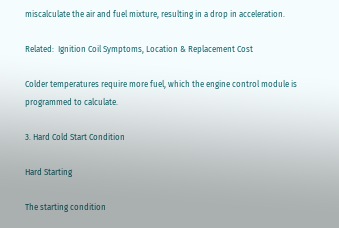miscalculate the air and fuel mixture, resulting in a drop in acceleration.

Related:  Ignition Coil Symptoms, Location & Replacement Cost

Colder temperatures require more fuel, which the engine control module is programmed to calculate.

3. Hard Cold Start Condition

Hard Starting

The starting condition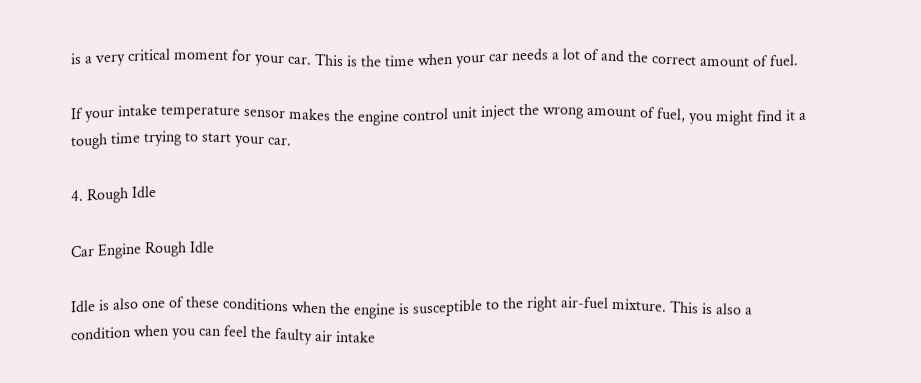is a very critical moment for your car. This is the time when your car needs a lot of and the correct amount of fuel.

If your intake temperature sensor makes the engine control unit inject the wrong amount of fuel, you might find it a tough time trying to start your car.

4. Rough Idle

Car Engine Rough Idle

Idle is also one of these conditions when the engine is susceptible to the right air-fuel mixture. This is also a condition when you can feel the faulty air intake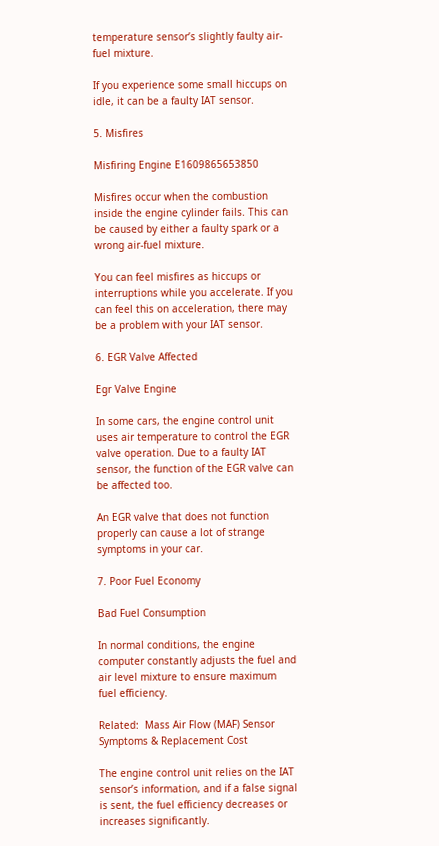temperature sensor’s slightly faulty air-fuel mixture.

If you experience some small hiccups on idle, it can be a faulty IAT sensor.

5. Misfires

Misfiring Engine E1609865653850

Misfires occur when the combustion inside the engine cylinder fails. This can be caused by either a faulty spark or a wrong air-fuel mixture.

You can feel misfires as hiccups or interruptions while you accelerate. If you can feel this on acceleration, there may be a problem with your IAT sensor.

6. EGR Valve Affected

Egr Valve Engine

In some cars, the engine control unit uses air temperature to control the EGR valve operation. Due to a faulty IAT sensor, the function of the EGR valve can be affected too.

An EGR valve that does not function properly can cause a lot of strange symptoms in your car.

7. Poor Fuel Economy

Bad Fuel Consumption

In normal conditions, the engine computer constantly adjusts the fuel and air level mixture to ensure maximum fuel efficiency.

Related:  Mass Air Flow (MAF) Sensor Symptoms & Replacement Cost

The engine control unit relies on the IAT sensor’s information, and if a false signal is sent, the fuel efficiency decreases or increases significantly.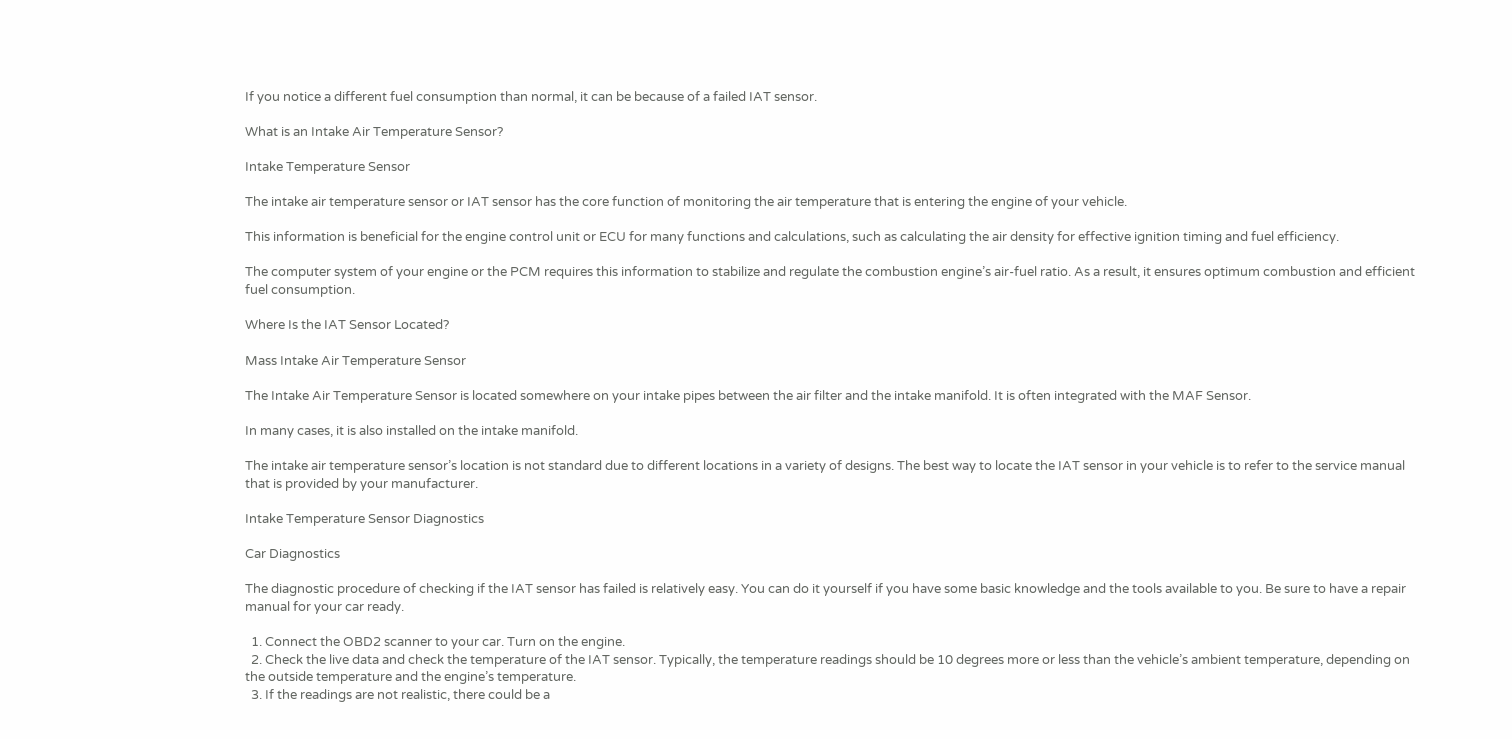If you notice a different fuel consumption than normal, it can be because of a failed IAT sensor.

What is an Intake Air Temperature Sensor?

Intake Temperature Sensor

The intake air temperature sensor or IAT sensor has the core function of monitoring the air temperature that is entering the engine of your vehicle.

This information is beneficial for the engine control unit or ECU for many functions and calculations, such as calculating the air density for effective ignition timing and fuel efficiency.

The computer system of your engine or the PCM requires this information to stabilize and regulate the combustion engine’s air-fuel ratio. As a result, it ensures optimum combustion and efficient fuel consumption.

Where Is the IAT Sensor Located?

Mass Intake Air Temperature Sensor

The Intake Air Temperature Sensor is located somewhere on your intake pipes between the air filter and the intake manifold. It is often integrated with the MAF Sensor.

In many cases, it is also installed on the intake manifold.

The intake air temperature sensor’s location is not standard due to different locations in a variety of designs. The best way to locate the IAT sensor in your vehicle is to refer to the service manual that is provided by your manufacturer.

Intake Temperature Sensor Diagnostics

Car Diagnostics

The diagnostic procedure of checking if the IAT sensor has failed is relatively easy. You can do it yourself if you have some basic knowledge and the tools available to you. Be sure to have a repair manual for your car ready.

  1. Connect the OBD2 scanner to your car. Turn on the engine.
  2. Check the live data and check the temperature of the IAT sensor. Typically, the temperature readings should be 10 degrees more or less than the vehicle’s ambient temperature, depending on the outside temperature and the engine’s temperature.
  3. If the readings are not realistic, there could be a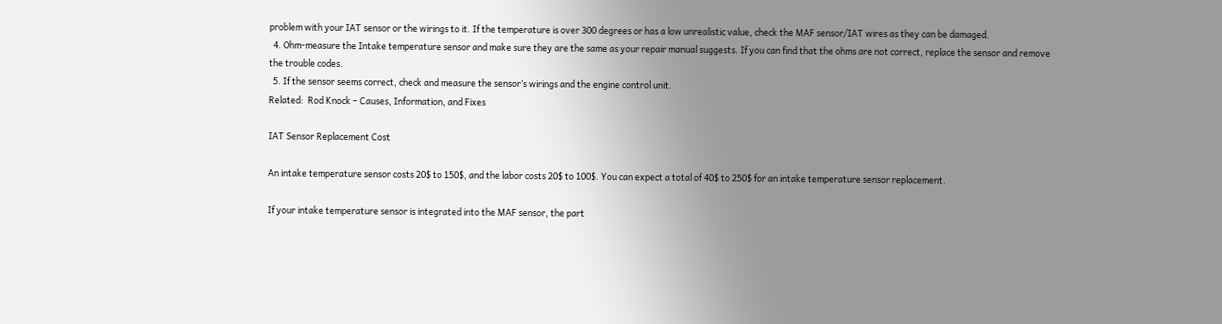problem with your IAT sensor or the wirings to it. If the temperature is over 300 degrees or has a low unrealistic value, check the MAF sensor/IAT wires as they can be damaged.
  4. Ohm-measure the Intake temperature sensor and make sure they are the same as your repair manual suggests. If you can find that the ohms are not correct, replace the sensor and remove the trouble codes.
  5. If the sensor seems correct, check and measure the sensor’s wirings and the engine control unit.
Related:  Rod Knock – Causes, Information, and Fixes

IAT Sensor Replacement Cost

An intake temperature sensor costs 20$ to 150$, and the labor costs 20$ to 100$. You can expect a total of 40$ to 250$ for an intake temperature sensor replacement.

If your intake temperature sensor is integrated into the MAF sensor, the part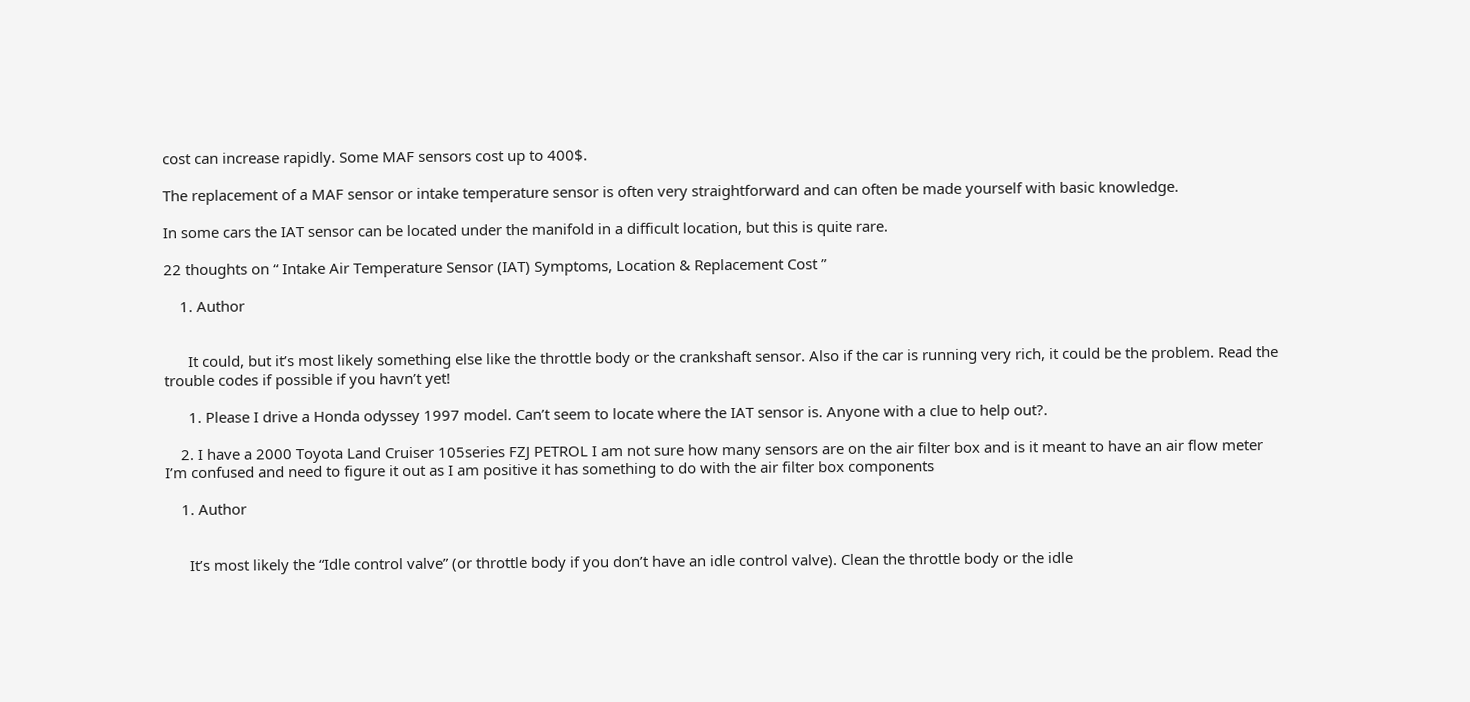cost can increase rapidly. Some MAF sensors cost up to 400$.

The replacement of a MAF sensor or intake temperature sensor is often very straightforward and can often be made yourself with basic knowledge.

In some cars the IAT sensor can be located under the manifold in a difficult location, but this is quite rare.

22 thoughts on “ Intake Air Temperature Sensor (IAT) Symptoms, Location & Replacement Cost ”

    1. Author


      It could, but it’s most likely something else like the throttle body or the crankshaft sensor. Also if the car is running very rich, it could be the problem. Read the trouble codes if possible if you havn’t yet!

      1. Please I drive a Honda odyssey 1997 model. Can’t seem to locate where the IAT sensor is. Anyone with a clue to help out?.

    2. I have a 2000 Toyota Land Cruiser 105series FZJ PETROL I am not sure how many sensors are on the air filter box and is it meant to have an air flow meter I’m confused and need to figure it out as I am positive it has something to do with the air filter box components

    1. Author


      It’s most likely the “Idle control valve” (or throttle body if you don’t have an idle control valve). Clean the throttle body or the idle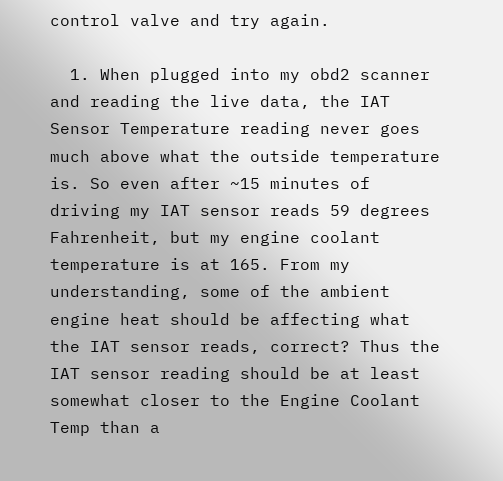control valve and try again.

  1. When plugged into my obd2 scanner and reading the live data, the IAT Sensor Temperature reading never goes much above what the outside temperature is. So even after ~15 minutes of driving my IAT sensor reads 59 degrees Fahrenheit, but my engine coolant temperature is at 165. From my understanding, some of the ambient engine heat should be affecting what the IAT sensor reads, correct? Thus the IAT sensor reading should be at least somewhat closer to the Engine Coolant Temp than a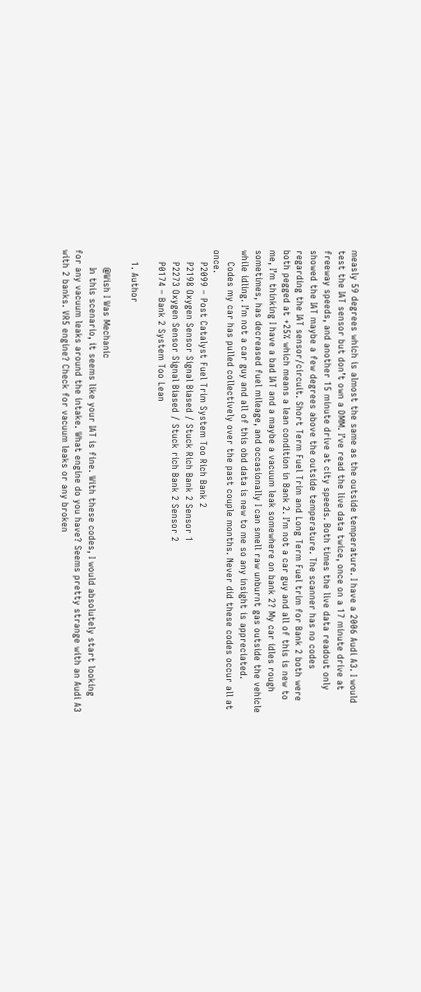measly 59 degrees which is almost the same as the outside temperature. I have a 2006 Audi A3. I would test the IAT sensor but don’t own a DMM. I’ve read the live data twice, once on a 17 minute drive at freeway speeds, and another 15 minute drive at city speeds. Both times the live data readout only showed the IAT maybe a few degrees above the outside temperature. The scanner has no codes regarding the IAT sensor/circuit. Short Term Fuel Trim and Long Term Fuel trim for Bank 2 both were both pegged at +25% which means a lean condition in Bank 2. I’m not a car guy and all of this is new to me, I’m thinking I have a bad IAT and a maybe a vacuum leak somewhere on bank 2? My car idles rough sometimes, has decreased fuel mileage, and occasionally I can smell raw unburnt gas outside the vehicle while idling. I’m not a car guy and all of this obd data is new to me so any insight is appreciated.
    Codes my car has pulled collectively over the past couple months. Never did these codes occur all at once.
    P2099 – Post Catalyst Fuel Trim System Too Rich Bank 2
    P2198 Oxygen Sensor Signal Biased / Stuck Rich Bank 2 Sensor 1
    P2273 Oxygen Sensor Signal Biased / Stuck rich Bank 2 Sensor 2
    P0174 – Bank 2 System Too Lean

    1. Author

      @Wish I Was Mechanic
      In this scenario, it seems like your IAT is fine. With these codes, I would absolutely start looking for any vacuum leaks around the intake. What engine do you have? Seems pretty strange with an Audi A3 with 2 banks. VR5 engine? Check for vacuum leaks or any broken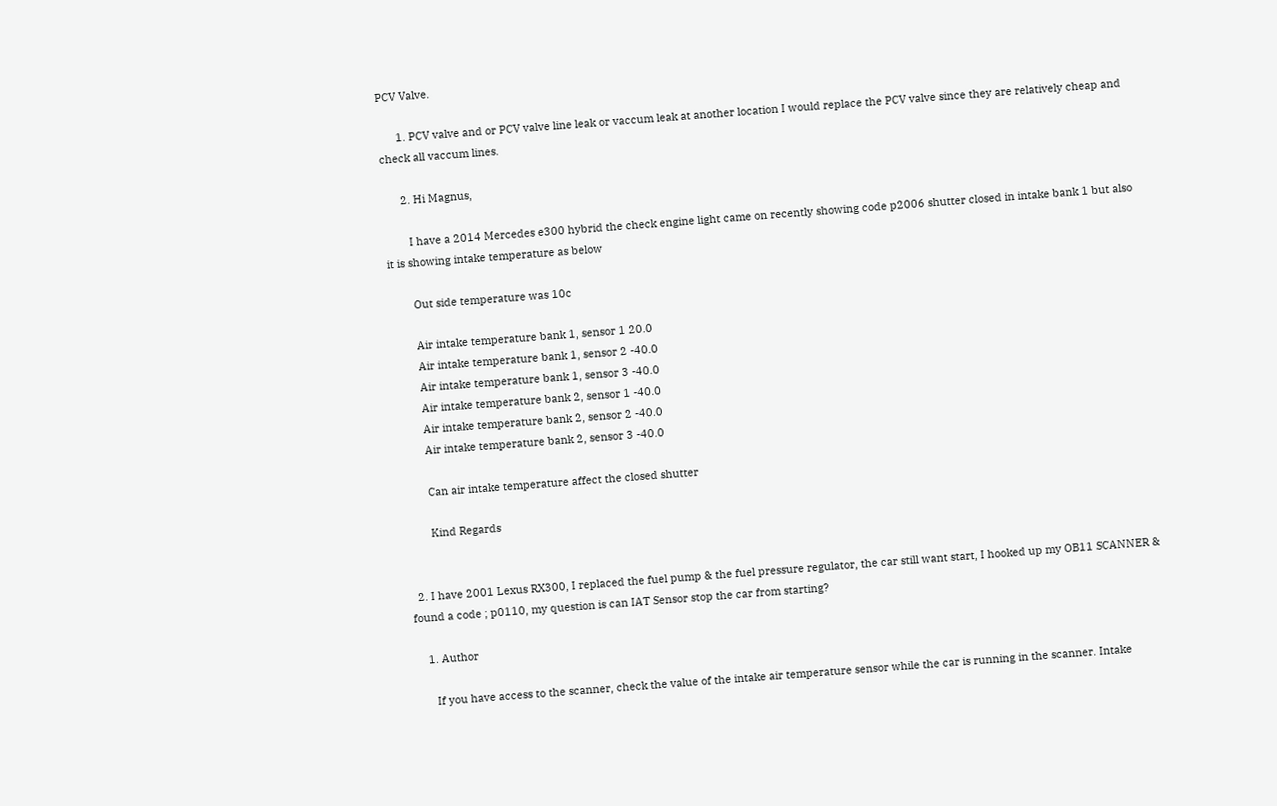PCV Valve.

      1. PCV valve and or PCV valve line leak or vaccum leak at another location I would replace the PCV valve since they are relatively cheap and check all vaccum lines.

      2. Hi Magnus,

        I have a 2014 Mercedes e300 hybrid the check engine light came on recently showing code p2006 shutter closed in intake bank 1 but also it is showing intake temperature as below

        Out side temperature was 10c

        Air intake temperature bank 1, sensor 1 20.0
        Air intake temperature bank 1, sensor 2 -40.0
        Air intake temperature bank 1, sensor 3 -40.0
        Air intake temperature bank 2, sensor 1 -40.0
        Air intake temperature bank 2, sensor 2 -40.0
        Air intake temperature bank 2, sensor 3 -40.0

        Can air intake temperature affect the closed shutter

        Kind Regards


  2. I have 2001 Lexus RX300, I replaced the fuel pump & the fuel pressure regulator, the car still want start, I hooked up my OB11 SCANNER & found a code ; p0110, my question is can IAT Sensor stop the car from starting?

    1. Author

      If you have access to the scanner, check the value of the intake air temperature sensor while the car is running in the scanner. Intake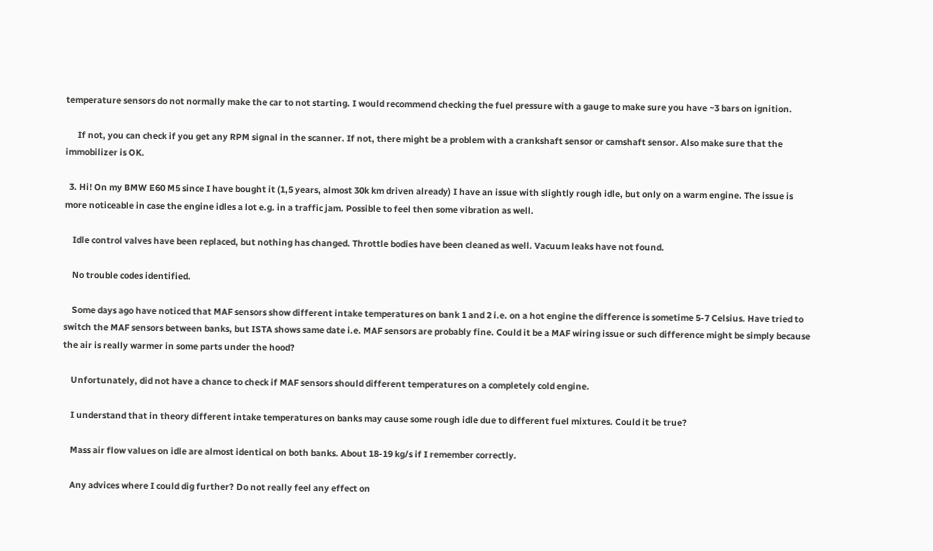temperature sensors do not normally make the car to not starting. I would recommend checking the fuel pressure with a gauge to make sure you have ~3 bars on ignition.

      If not, you can check if you get any RPM signal in the scanner. If not, there might be a problem with a crankshaft sensor or camshaft sensor. Also make sure that the immobilizer is OK.

  3. Hi! On my BMW E60 M5 since I have bought it (1,5 years, almost 30k km driven already) I have an issue with slightly rough idle, but only on a warm engine. The issue is more noticeable in case the engine idles a lot e.g. in a traffic jam. Possible to feel then some vibration as well.

    Idle control valves have been replaced, but nothing has changed. Throttle bodies have been cleaned as well. Vacuum leaks have not found.

    No trouble codes identified.

    Some days ago have noticed that MAF sensors show different intake temperatures on bank 1 and 2 i.e. on a hot engine the difference is sometime 5-7 Celsius. Have tried to switch the MAF sensors between banks, but ISTA shows same date i.e. MAF sensors are probably fine. Could it be a MAF wiring issue or such difference might be simply because the air is really warmer in some parts under the hood?

    Unfortunately, did not have a chance to check if MAF sensors should different temperatures on a completely cold engine.

    I understand that in theory different intake temperatures on banks may cause some rough idle due to different fuel mixtures. Could it be true?

    Mass air flow values on idle are almost identical on both banks. About 18-19 kg/s if I remember correctly.

    Any advices where I could dig further? Do not really feel any effect on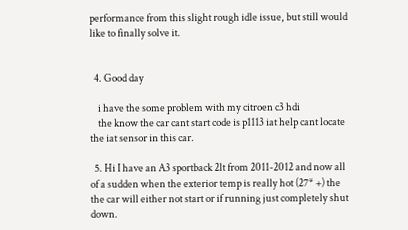performance from this slight rough idle issue, but still would like to finally solve it.


  4. Good day

    i have the some problem with my citroen c3 hdi
    the know the car cant start code is p1113 iat help cant locate the iat sensor in this car.

  5. Hi I have an A3 sportback 2lt from 2011-2012 and now all of a sudden when the exterior temp is really hot (27* +) the the car will either not start or if running just completely shut down.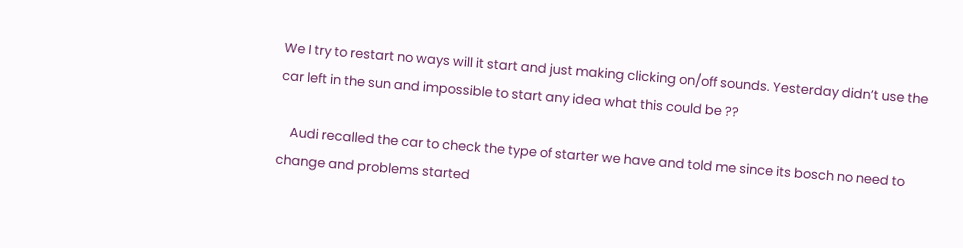We I try to restart no ways will it start and just making clicking on/off sounds. Yesterday didn’t use the car left in the sun and impossible to start any idea what this could be ??

    Audi recalled the car to check the type of starter we have and told me since its bosch no need to change and problems started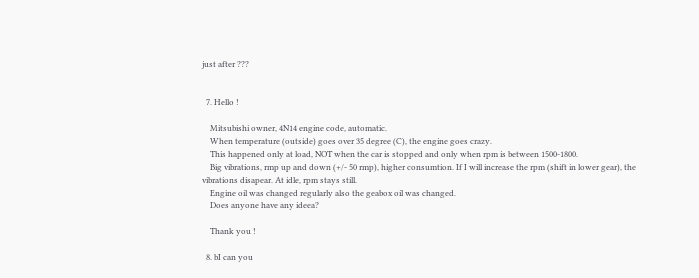just after ???


  7. Hello !

    Mitsubishi owner, 4N14 engine code, automatic.
    When temperature (outside) goes over 35 degree (C), the engine goes crazy.
    This happened only at load, NOT when the car is stopped and only when rpm is between 1500-1800.
    Big vibrations, rmp up and down (+/- 50 rmp), higher consumtion. If I will increase the rpm (shift in lower gear), the vibrations disapear. At idle, rpm stays still.
    Engine oil was changed regularly also the geabox oil was changed.
    Does anyone have any ideea?

    Thank you !

  8. bI can you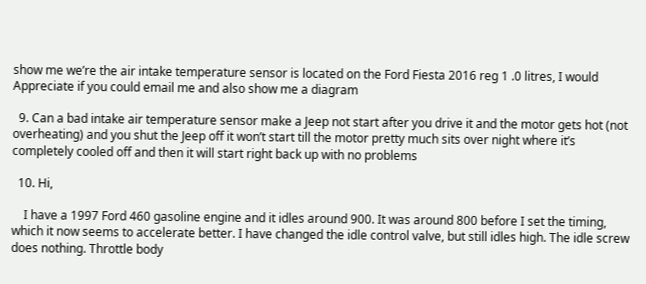show me we’re the air intake temperature sensor is located on the Ford Fiesta 2016 reg 1 .0 litres, I would Appreciate if you could email me and also show me a diagram

  9. Can a bad intake air temperature sensor make a Jeep not start after you drive it and the motor gets hot (not overheating) and you shut the Jeep off it won’t start till the motor pretty much sits over night where it’s completely cooled off and then it will start right back up with no problems

  10. Hi,

    I have a 1997 Ford 460 gasoline engine and it idles around 900. It was around 800 before I set the timing, which it now seems to accelerate better. I have changed the idle control valve, but still idles high. The idle screw does nothing. Throttle body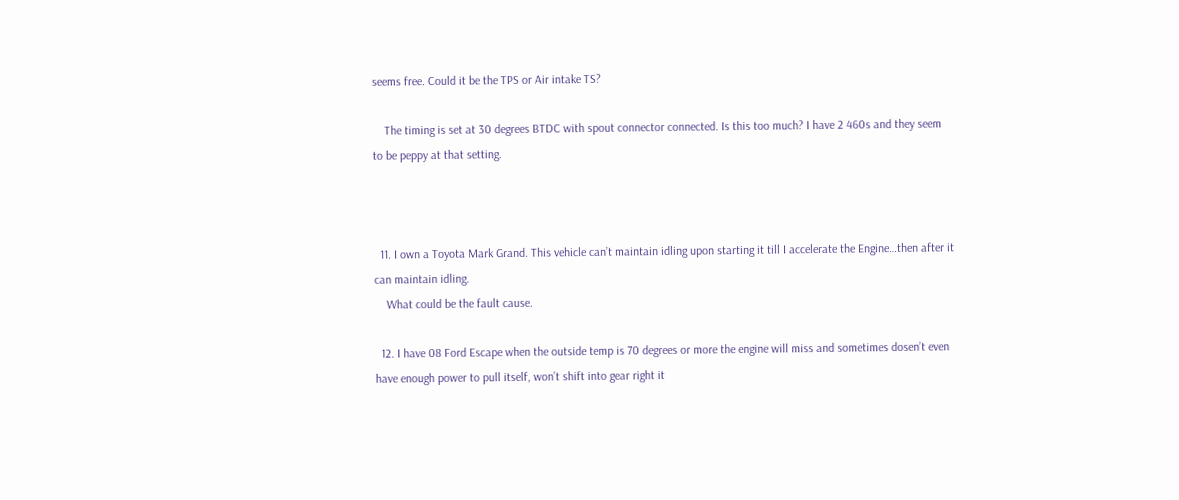seems free. Could it be the TPS or Air intake TS?

    The timing is set at 30 degrees BTDC with spout connector connected. Is this too much? I have 2 460s and they seem to be peppy at that setting.



  11. I own a Toyota Mark Grand. This vehicle can’t maintain idling upon starting it till I accelerate the Engine…then after it can maintain idling.
    What could be the fault cause.

  12. I have 08 Ford Escape when the outside temp is 70 degrees or more the engine will miss and sometimes dosen’t even have enough power to pull itself, won’t shift into gear right it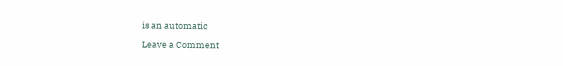is an automatic

Leave a Comment